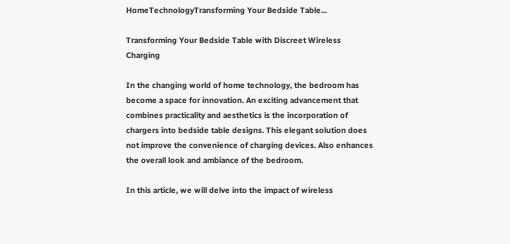HomeTechnologyTransforming Your Bedside Table...

Transforming Your Bedside Table with Discreet Wireless Charging

In the changing world of home technology, the bedroom has become a space for innovation. An exciting advancement that combines practicality and aesthetics is the incorporation of chargers into bedside table designs. This elegant solution does not improve the convenience of charging devices. Also enhances the overall look and ambiance of the bedroom.

In this article, we will delve into the impact of wireless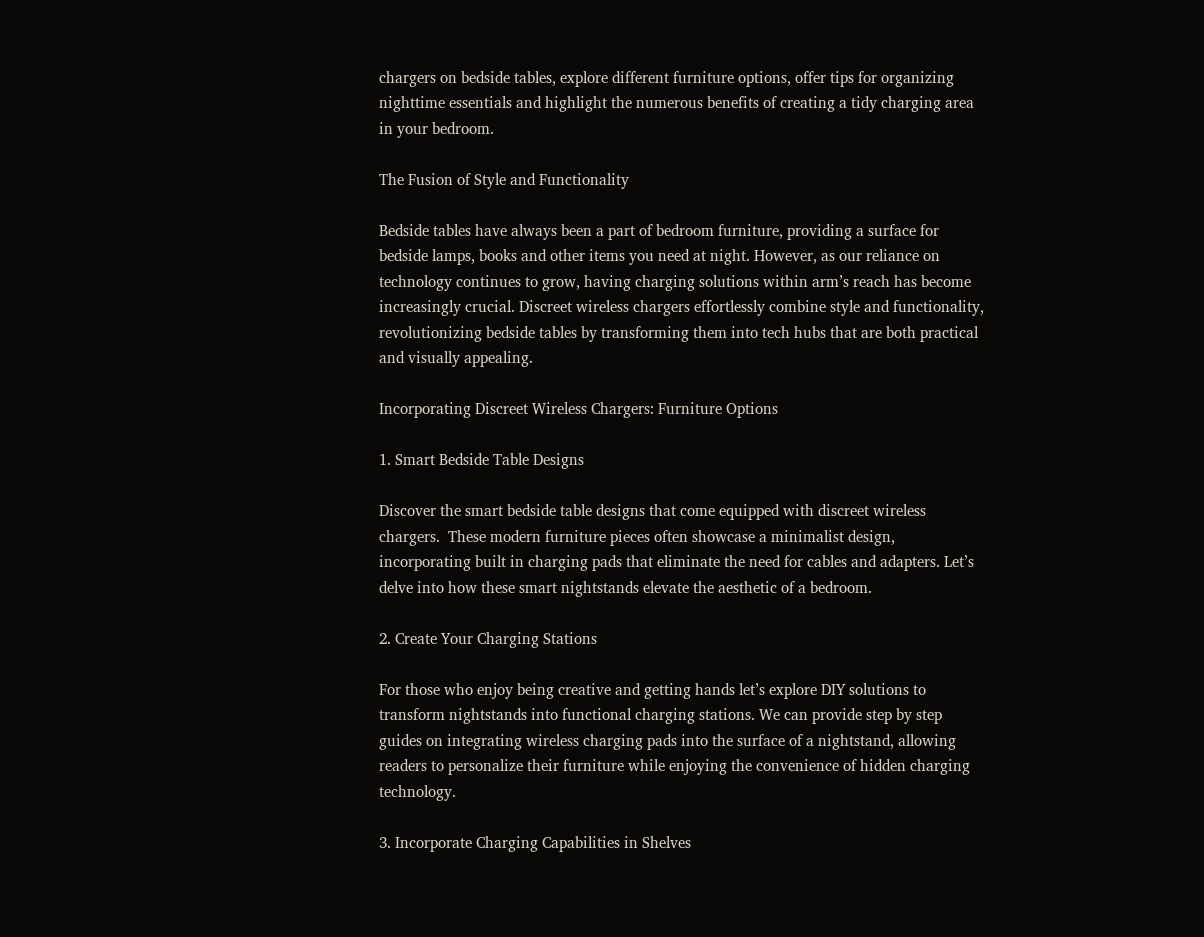chargers on bedside tables, explore different furniture options, offer tips for organizing nighttime essentials and highlight the numerous benefits of creating a tidy charging area in your bedroom.

The Fusion of Style and Functionality

Bedside tables have always been a part of bedroom furniture, providing a surface for bedside lamps, books and other items you need at night. However, as our reliance on technology continues to grow, having charging solutions within arm’s reach has become increasingly crucial. Discreet wireless chargers effortlessly combine style and functionality, revolutionizing bedside tables by transforming them into tech hubs that are both practical and visually appealing.

Incorporating Discreet Wireless Chargers: Furniture Options

1. Smart Bedside Table Designs

Discover the smart bedside table designs that come equipped with discreet wireless chargers.  These modern furniture pieces often showcase a minimalist design, incorporating built in charging pads that eliminate the need for cables and adapters. Let’s delve into how these smart nightstands elevate the aesthetic of a bedroom.

2. Create Your Charging Stations

For those who enjoy being creative and getting hands let’s explore DIY solutions to transform nightstands into functional charging stations. We can provide step by step guides on integrating wireless charging pads into the surface of a nightstand, allowing readers to personalize their furniture while enjoying the convenience of hidden charging technology.

3. Incorporate Charging Capabilities in Shelves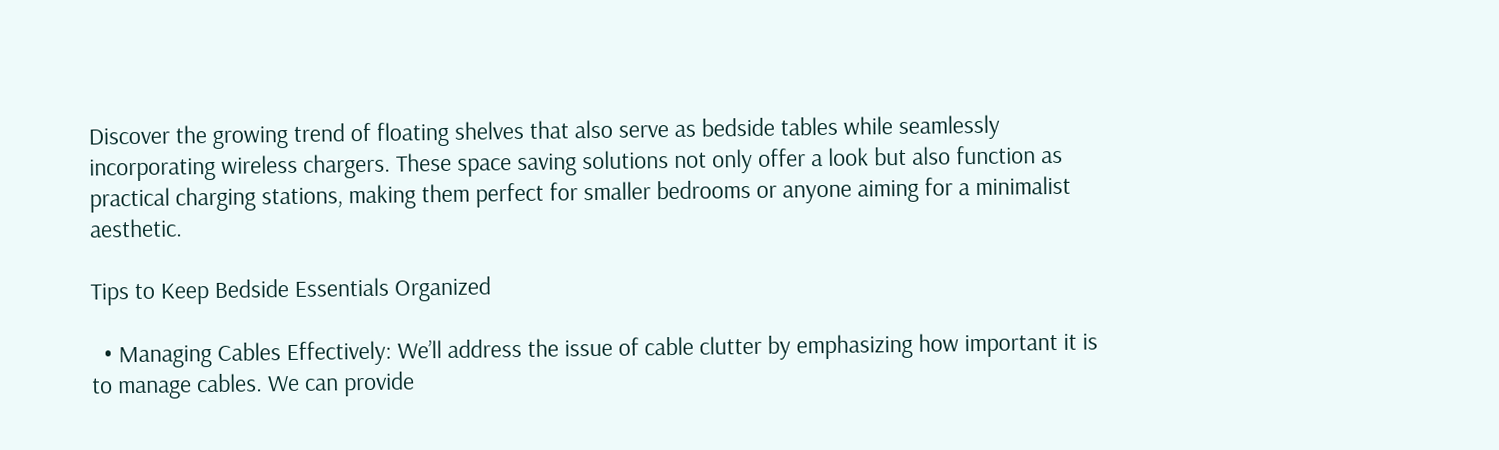Discover the growing trend of floating shelves that also serve as bedside tables while seamlessly incorporating wireless chargers. These space saving solutions not only offer a look but also function as practical charging stations, making them perfect for smaller bedrooms or anyone aiming for a minimalist aesthetic.

Tips to Keep Bedside Essentials Organized

  • Managing Cables Effectively: We’ll address the issue of cable clutter by emphasizing how important it is to manage cables. We can provide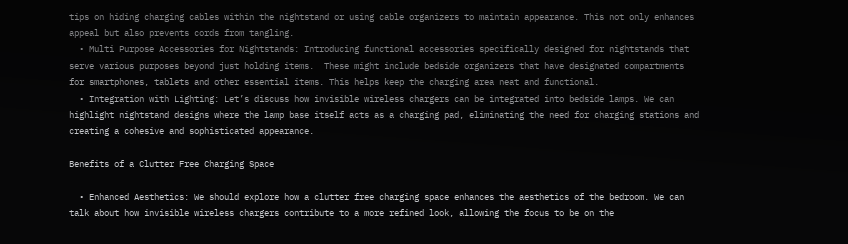tips on hiding charging cables within the nightstand or using cable organizers to maintain appearance. This not only enhances appeal but also prevents cords from tangling.
  • Multi Purpose Accessories for Nightstands: Introducing functional accessories specifically designed for nightstands that serve various purposes beyond just holding items.  These might include bedside organizers that have designated compartments for smartphones, tablets and other essential items. This helps keep the charging area neat and functional.
  • Integration with Lighting: Let’s discuss how invisible wireless chargers can be integrated into bedside lamps. We can highlight nightstand designs where the lamp base itself acts as a charging pad, eliminating the need for charging stations and creating a cohesive and sophisticated appearance.

Benefits of a Clutter Free Charging Space

  • Enhanced Aesthetics: We should explore how a clutter free charging space enhances the aesthetics of the bedroom. We can talk about how invisible wireless chargers contribute to a more refined look, allowing the focus to be on the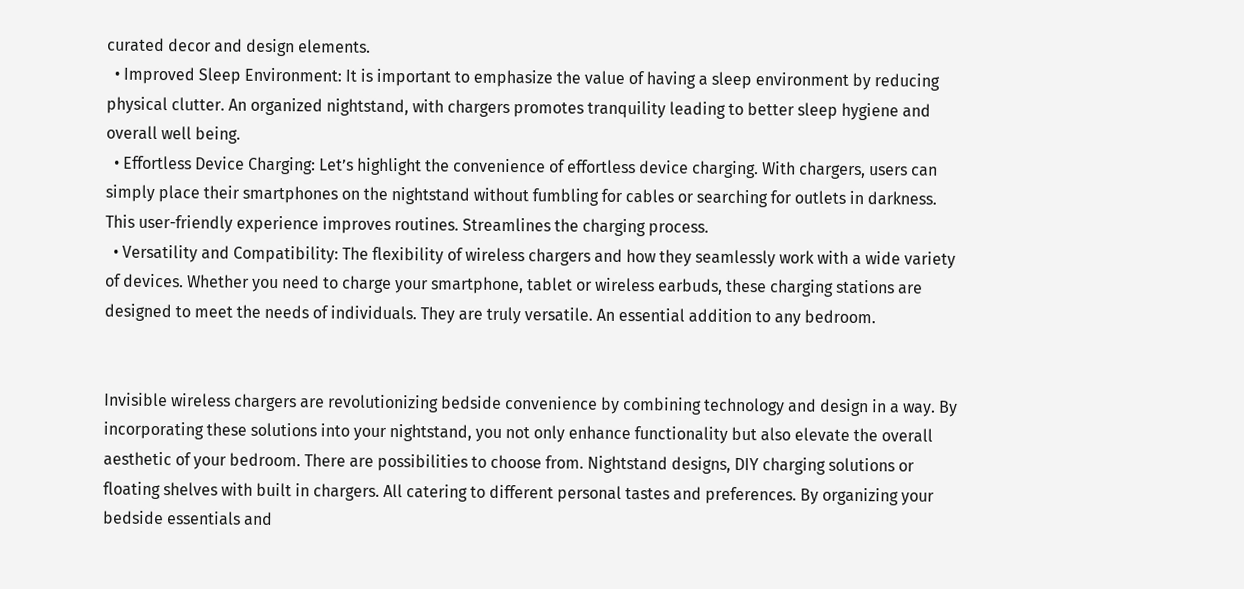curated decor and design elements.
  • Improved Sleep Environment: It is important to emphasize the value of having a sleep environment by reducing physical clutter. An organized nightstand, with chargers promotes tranquility leading to better sleep hygiene and overall well being.
  • Effortless Device Charging: Let’s highlight the convenience of effortless device charging. With chargers, users can simply place their smartphones on the nightstand without fumbling for cables or searching for outlets in darkness. This user-friendly experience improves routines. Streamlines the charging process.
  • Versatility and Compatibility: The flexibility of wireless chargers and how they seamlessly work with a wide variety of devices. Whether you need to charge your smartphone, tablet or wireless earbuds, these charging stations are designed to meet the needs of individuals. They are truly versatile. An essential addition to any bedroom.


Invisible wireless chargers are revolutionizing bedside convenience by combining technology and design in a way. By incorporating these solutions into your nightstand, you not only enhance functionality but also elevate the overall aesthetic of your bedroom. There are possibilities to choose from. Nightstand designs, DIY charging solutions or floating shelves with built in chargers. All catering to different personal tastes and preferences. By organizing your bedside essentials and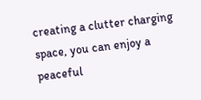creating a clutter charging space, you can enjoy a peaceful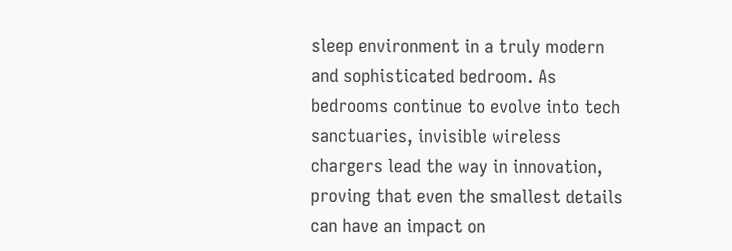sleep environment in a truly modern and sophisticated bedroom. As bedrooms continue to evolve into tech sanctuaries, invisible wireless chargers lead the way in innovation, proving that even the smallest details can have an impact on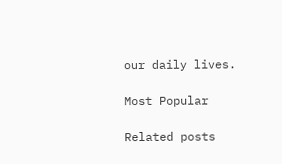our daily lives.

Most Popular

Related posts